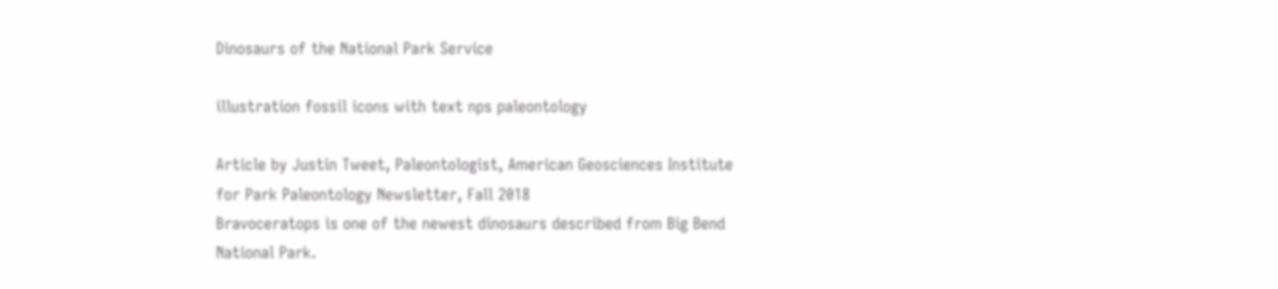Dinosaurs of the National Park Service

illustration fossil icons with text nps paleontology

Article by Justin Tweet, Paleontologist, American Geosciences Institute
for Park Paleontology Newsletter, Fall 2018
Bravoceratops is one of the newest dinosaurs described from Big Bend National Park.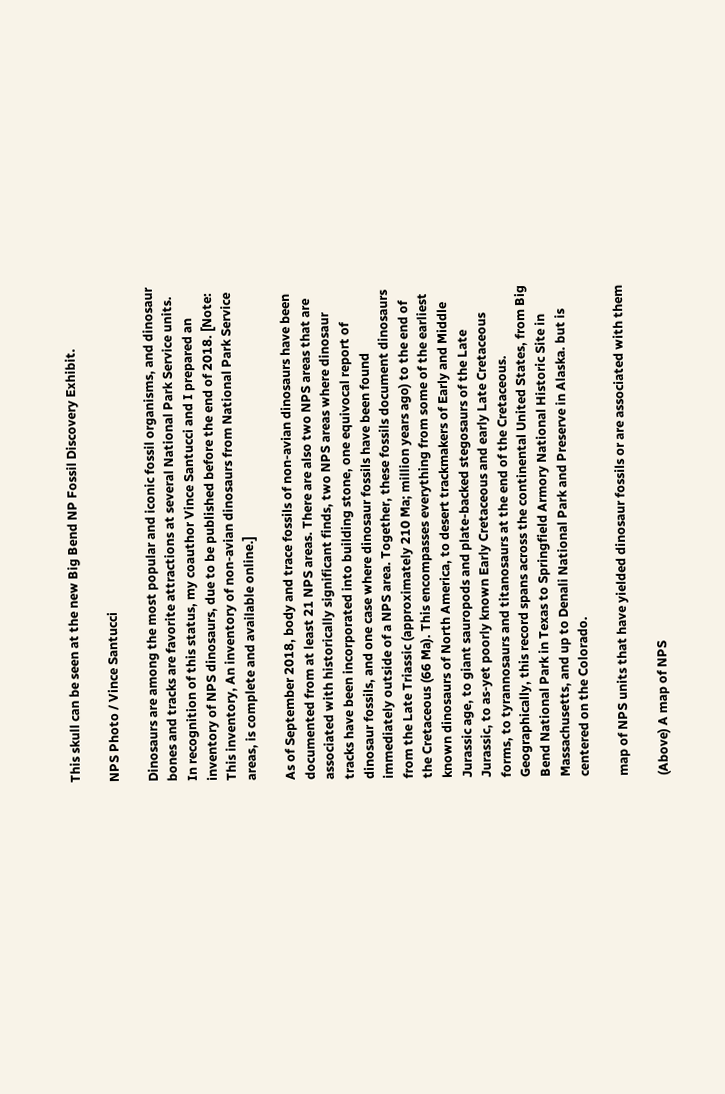This skull can be seen at the new Big Bend NP Fossil Discovery Exhibit.

NPS Photo / Vince Santucci

Dinosaurs are among the most popular and iconic fossil organisms, and dinosaur bones and tracks are favorite attractions at several National Park Service units. In recognition of this status, my coauthor Vince Santucci and I prepared an inventory of NPS dinosaurs, due to be published before the end of 2018. [Note: This inventory, An inventory of non-avian dinosaurs from National Park Service areas, is complete and available online.]

As of September 2018, body and trace fossils of non-avian dinosaurs have been documented from at least 21 NPS areas. There are also two NPS areas that are associated with historically significant finds, two NPS areas where dinosaur tracks have been incorporated into building stone, one equivocal report of dinosaur fossils, and one case where dinosaur fossils have been found immediately outside of a NPS area. Together, these fossils document dinosaurs from the Late Triassic (approximately 210 Ma; million years ago) to the end of the Cretaceous (66 Ma). This encompasses everything from some of the earliest known dinosaurs of North America, to desert trackmakers of Early and Middle Jurassic age, to giant sauropods and plate-backed stegosaurs of the Late Jurassic, to as-yet poorly known Early Cretaceous and early Late Cretaceous forms, to tyrannosaurs and titanosaurs at the end of the Cretaceous. Geographically, this record spans across the continental United States, from Big Bend National Park in Texas to Springfield Armory National Historic Site in Massachusetts, and up to Denali National Park and Preserve in Alaska. but is centered on the Colorado.

map of NPS units that have yielded dinosaur fossils or are associated with them

(Above) A map of NPS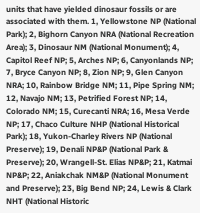units that have yielded dinosaur fossils or are associated with them. 1, Yellowstone NP (National Park); 2, Bighorn Canyon NRA (National Recreation Area); 3, Dinosaur NM (National Monument); 4, Capitol Reef NP; 5, Arches NP; 6, Canyonlands NP; 7, Bryce Canyon NP; 8, Zion NP; 9, Glen Canyon NRA; 10, Rainbow Bridge NM; 11, Pipe Spring NM; 12, Navajo NM; 13, Petrified Forest NP; 14, Colorado NM; 15, Curecanti NRA; 16, Mesa Verde NP; 17, Chaco Culture NHP (National Historical Park); 18, Yukon-Charley Rivers NP (National Preserve); 19, Denali NP&P (National Park & Preserve); 20, Wrangell-St. Elias NP&P; 21, Katmai NP&P; 22, Aniakchak NM&P (National Monument and Preserve); 23, Big Bend NP; 24, Lewis & Clark NHT (National Historic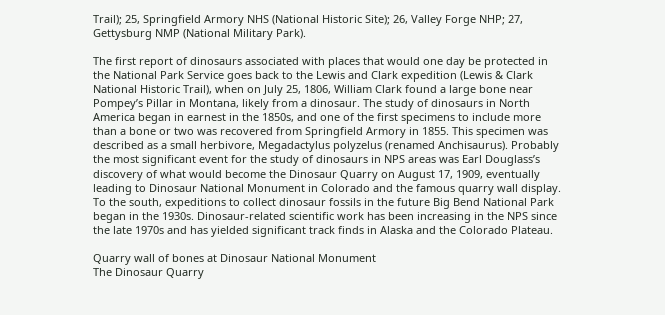Trail); 25, Springfield Armory NHS (National Historic Site); 26, Valley Forge NHP; 27, Gettysburg NMP (National Military Park).

The first report of dinosaurs associated with places that would one day be protected in the National Park Service goes back to the Lewis and Clark expedition (Lewis & Clark National Historic Trail), when on July 25, 1806, William Clark found a large bone near Pompey’s Pillar in Montana, likely from a dinosaur. The study of dinosaurs in North America began in earnest in the 1850s, and one of the first specimens to include more than a bone or two was recovered from Springfield Armory in 1855. This specimen was described as a small herbivore, Megadactylus polyzelus (renamed Anchisaurus). Probably the most significant event for the study of dinosaurs in NPS areas was Earl Douglass’s discovery of what would become the Dinosaur Quarry on August 17, 1909, eventually leading to Dinosaur National Monument in Colorado and the famous quarry wall display. To the south, expeditions to collect dinosaur fossils in the future Big Bend National Park began in the 1930s. Dinosaur-related scientific work has been increasing in the NPS since the late 1970s and has yielded significant track finds in Alaska and the Colorado Plateau.

Quarry wall of bones at Dinosaur National Monument
The Dinosaur Quarry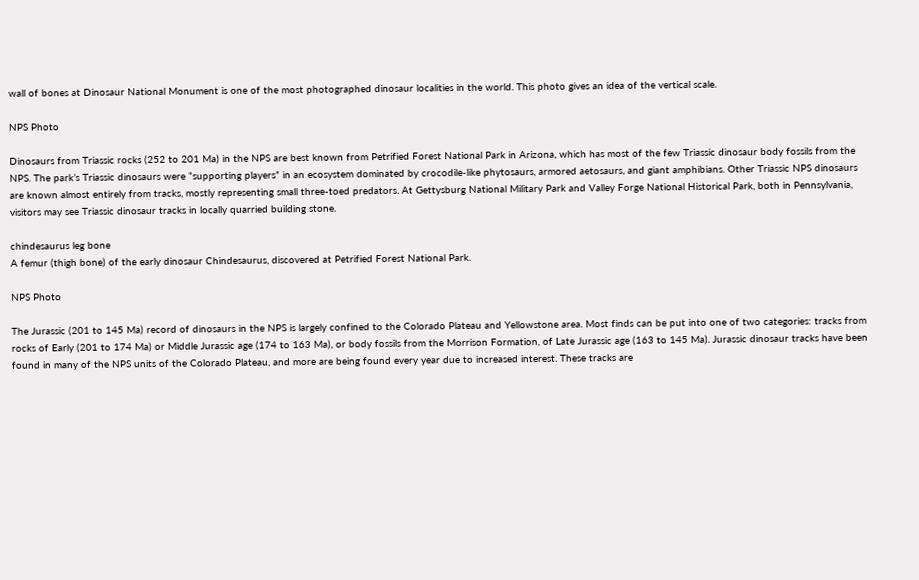wall of bones at Dinosaur National Monument is one of the most photographed dinosaur localities in the world. This photo gives an idea of the vertical scale.

NPS Photo

Dinosaurs from Triassic rocks (252 to 201 Ma) in the NPS are best known from Petrified Forest National Park in Arizona, which has most of the few Triassic dinosaur body fossils from the NPS. The park’s Triassic dinosaurs were “supporting players” in an ecosystem dominated by crocodile-like phytosaurs, armored aetosaurs, and giant amphibians. Other Triassic NPS dinosaurs are known almost entirely from tracks, mostly representing small three-toed predators. At Gettysburg National Military Park and Valley Forge National Historical Park, both in Pennsylvania, visitors may see Triassic dinosaur tracks in locally quarried building stone.

chindesaurus leg bone
A femur (thigh bone) of the early dinosaur Chindesaurus, discovered at Petrified Forest National Park.

NPS Photo

The Jurassic (201 to 145 Ma) record of dinosaurs in the NPS is largely confined to the Colorado Plateau and Yellowstone area. Most finds can be put into one of two categories: tracks from rocks of Early (201 to 174 Ma) or Middle Jurassic age (174 to 163 Ma), or body fossils from the Morrison Formation, of Late Jurassic age (163 to 145 Ma). Jurassic dinosaur tracks have been found in many of the NPS units of the Colorado Plateau, and more are being found every year due to increased interest. These tracks are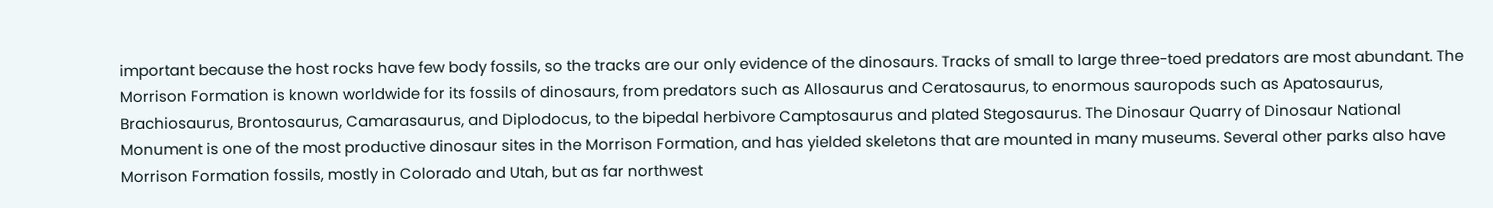important because the host rocks have few body fossils, so the tracks are our only evidence of the dinosaurs. Tracks of small to large three-toed predators are most abundant. The Morrison Formation is known worldwide for its fossils of dinosaurs, from predators such as Allosaurus and Ceratosaurus, to enormous sauropods such as Apatosaurus, Brachiosaurus, Brontosaurus, Camarasaurus, and Diplodocus, to the bipedal herbivore Camptosaurus and plated Stegosaurus. The Dinosaur Quarry of Dinosaur National Monument is one of the most productive dinosaur sites in the Morrison Formation, and has yielded skeletons that are mounted in many museums. Several other parks also have Morrison Formation fossils, mostly in Colorado and Utah, but as far northwest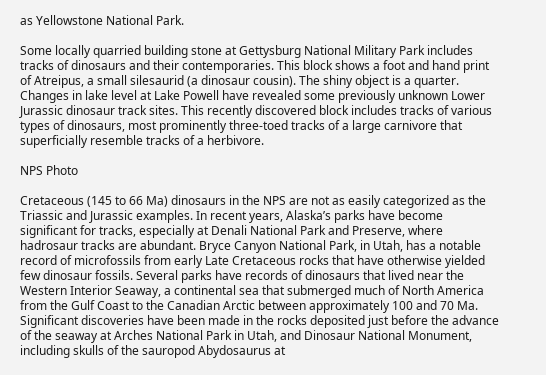as Yellowstone National Park.

Some locally quarried building stone at Gettysburg National Military Park includes tracks of dinosaurs and their contemporaries. This block shows a foot and hand print of Atreipus, a small silesaurid (a dinosaur cousin). The shiny object is a quarter.
Changes in lake level at Lake Powell have revealed some previously unknown Lower Jurassic dinosaur track sites. This recently discovered block includes tracks of various types of dinosaurs, most prominently three-toed tracks of a large carnivore that superficially resemble tracks of a herbivore.

NPS Photo

Cretaceous (145 to 66 Ma) dinosaurs in the NPS are not as easily categorized as the Triassic and Jurassic examples. In recent years, Alaska’s parks have become significant for tracks, especially at Denali National Park and Preserve, where hadrosaur tracks are abundant. Bryce Canyon National Park, in Utah, has a notable record of microfossils from early Late Cretaceous rocks that have otherwise yielded few dinosaur fossils. Several parks have records of dinosaurs that lived near the Western Interior Seaway, a continental sea that submerged much of North America from the Gulf Coast to the Canadian Arctic between approximately 100 and 70 Ma. Significant discoveries have been made in the rocks deposited just before the advance of the seaway at Arches National Park in Utah, and Dinosaur National Monument, including skulls of the sauropod Abydosaurus at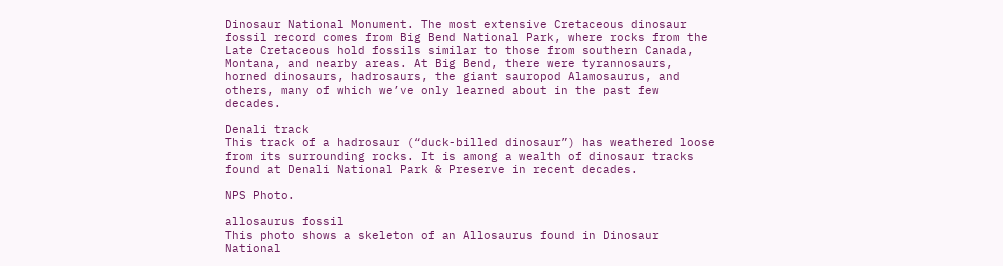Dinosaur National Monument. The most extensive Cretaceous dinosaur fossil record comes from Big Bend National Park, where rocks from the Late Cretaceous hold fossils similar to those from southern Canada, Montana, and nearby areas. At Big Bend, there were tyrannosaurs, horned dinosaurs, hadrosaurs, the giant sauropod Alamosaurus, and others, many of which we’ve only learned about in the past few decades.

Denali track
This track of a hadrosaur (“duck-billed dinosaur”) has weathered loose from its surrounding rocks. It is among a wealth of dinosaur tracks found at Denali National Park & Preserve in recent decades.

NPS Photo.

allosaurus fossil
This photo shows a skeleton of an Allosaurus found in Dinosaur National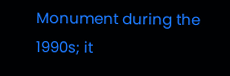Monument during the 1990s; it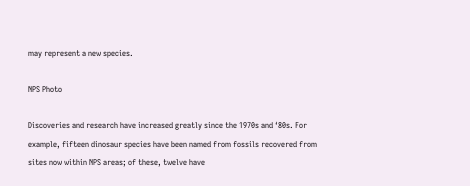may represent a new species.

NPS Photo

Discoveries and research have increased greatly since the 1970s and ‘80s. For example, fifteen dinosaur species have been named from fossils recovered from sites now within NPS areas; of these, twelve have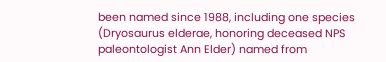been named since 1988, including one species (Dryosaurus elderae, honoring deceased NPS paleontologist Ann Elder) named from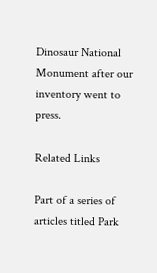Dinosaur National Monument after our inventory went to press.

Related Links

Part of a series of articles titled Park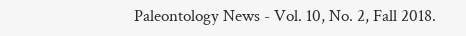Paleontology News - Vol. 10, No. 2, Fall 2018.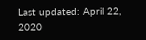Last updated: April 22, 2020